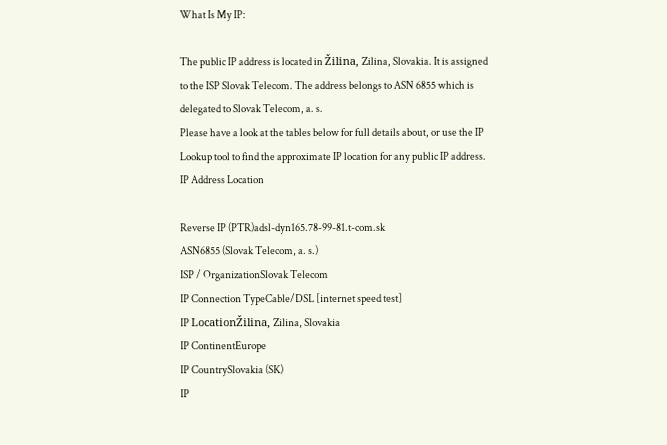What Is My IP:

The public IP address is located in Žilina, Zilina, Slovakia. It is assigned to the ISP Slovak Telecom. The address belongs to ASN 6855 which is delegated to Slovak Telecom, a. s.
Please have a look at the tables below for full details about, or use the IP Lookup tool to find the approximate IP location for any public IP address. IP Address Location

Reverse IP (PTR)adsl-dyn165.78-99-81.t-com.sk
ASN6855 (Slovak Telecom, a. s.)
ISP / OrganizationSlovak Telecom
IP Connection TypeCable/DSL [internet speed test]
IP LocationŽilina, Zilina, Slovakia
IP ContinentEurope
IP CountrySlovakia (SK)
IP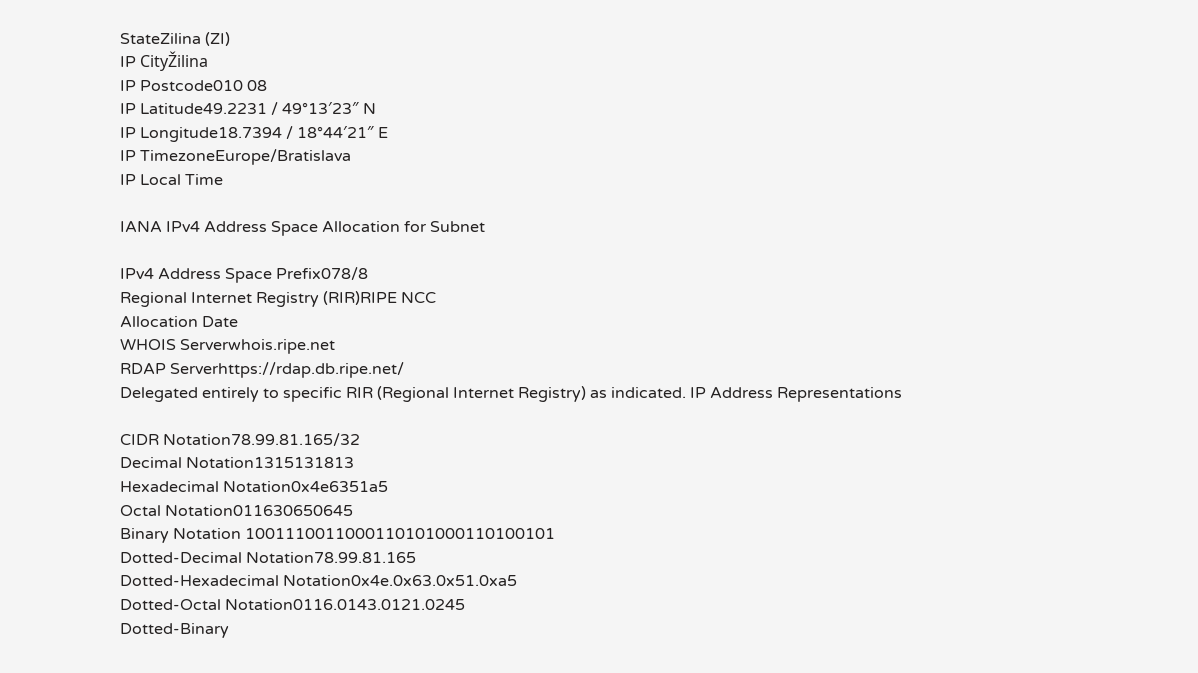StateZilina (ZI)
IP CityŽilina
IP Postcode010 08
IP Latitude49.2231 / 49°13′23″ N
IP Longitude18.7394 / 18°44′21″ E
IP TimezoneEurope/Bratislava
IP Local Time

IANA IPv4 Address Space Allocation for Subnet

IPv4 Address Space Prefix078/8
Regional Internet Registry (RIR)RIPE NCC
Allocation Date
WHOIS Serverwhois.ripe.net
RDAP Serverhttps://rdap.db.ripe.net/
Delegated entirely to specific RIR (Regional Internet Registry) as indicated. IP Address Representations

CIDR Notation78.99.81.165/32
Decimal Notation1315131813
Hexadecimal Notation0x4e6351a5
Octal Notation011630650645
Binary Notation 1001110011000110101000110100101
Dotted-Decimal Notation78.99.81.165
Dotted-Hexadecimal Notation0x4e.0x63.0x51.0xa5
Dotted-Octal Notation0116.0143.0121.0245
Dotted-Binary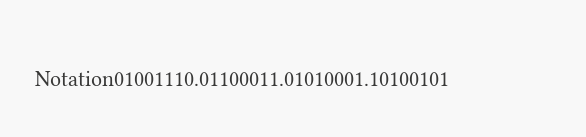Notation01001110.01100011.01010001.10100101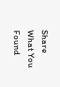Share What You Found